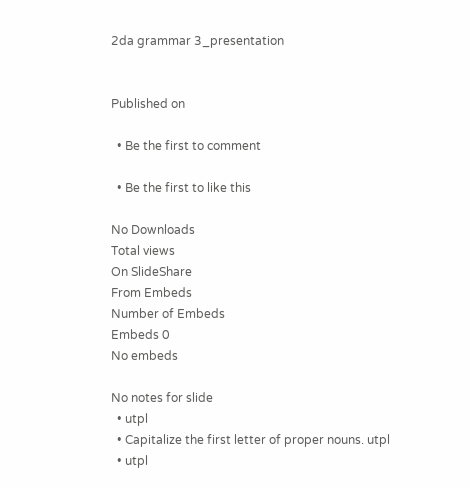2da grammar 3_presentation


Published on

  • Be the first to comment

  • Be the first to like this

No Downloads
Total views
On SlideShare
From Embeds
Number of Embeds
Embeds 0
No embeds

No notes for slide
  • utpl
  • Capitalize the first letter of proper nouns. utpl
  • utpl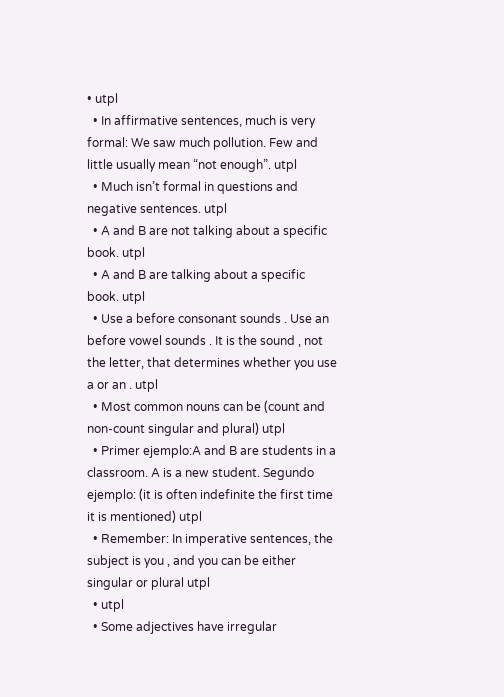• utpl
  • In affirmative sentences, much is very formal: We saw much pollution. Few and little usually mean “not enough”. utpl
  • Much isn’t formal in questions and negative sentences. utpl
  • A and B are not talking about a specific book. utpl
  • A and B are talking about a specific book. utpl
  • Use a before consonant sounds . Use an before vowel sounds . It is the sound , not the letter, that determines whether you use a or an . utpl
  • Most common nouns can be (count and non-count singular and plural) utpl
  • Primer ejemplo:A and B are students in a classroom. A is a new student. Segundo ejemplo: (it is often indefinite the first time it is mentioned) utpl
  • Remember: In imperative sentences, the subject is you , and you can be either singular or plural utpl
  • utpl
  • Some adjectives have irregular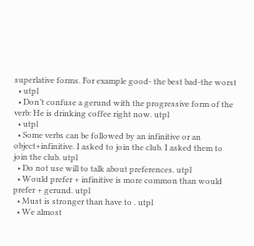superlative forms. For example good- the best bad-the worst
  • utpl
  • Don’t confuse a gerund with the progressive form of the verb: He is drinking coffee right now. utpl
  • utpl
  • Some verbs can be followed by an infinitive or an object+infinitive. I asked to join the club. I asked them to join the club. utpl
  • Do not use will to talk about preferences. utpl
  • Would prefer + infinitive is more common than would prefer + gerund. utpl
  • Must is stronger than have to . utpl
  • We almost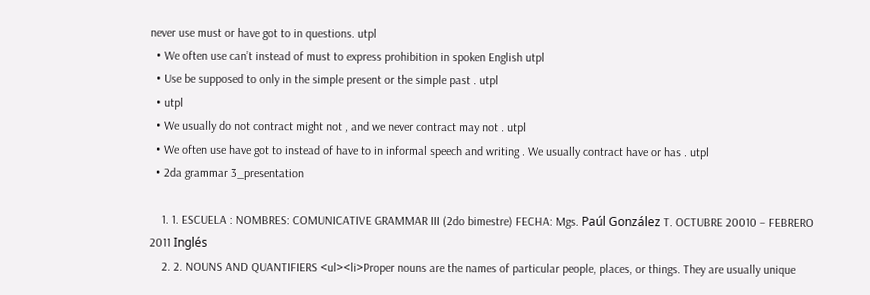never use must or have got to in questions. utpl
  • We often use can’t instead of must to express prohibition in spoken English utpl
  • Use be supposed to only in the simple present or the simple past . utpl
  • utpl
  • We usually do not contract might not , and we never contract may not . utpl
  • We often use have got to instead of have to in informal speech and writing . We usually contract have or has . utpl
  • 2da grammar 3_presentation

    1. 1. ESCUELA : NOMBRES: COMUNICATIVE GRAMMAR III (2do bimestre) FECHA: Mgs. Paúl González T. OCTUBRE 20010 – FEBRERO 2011 Inglés
    2. 2. NOUNS AND QUANTIFIERS <ul><li>Proper nouns are the names of particular people, places, or things. They are usually unique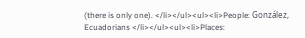(there is only one). </li></ul><ul><li>People: González, Ecuadorians </li></ul><ul><li>Places: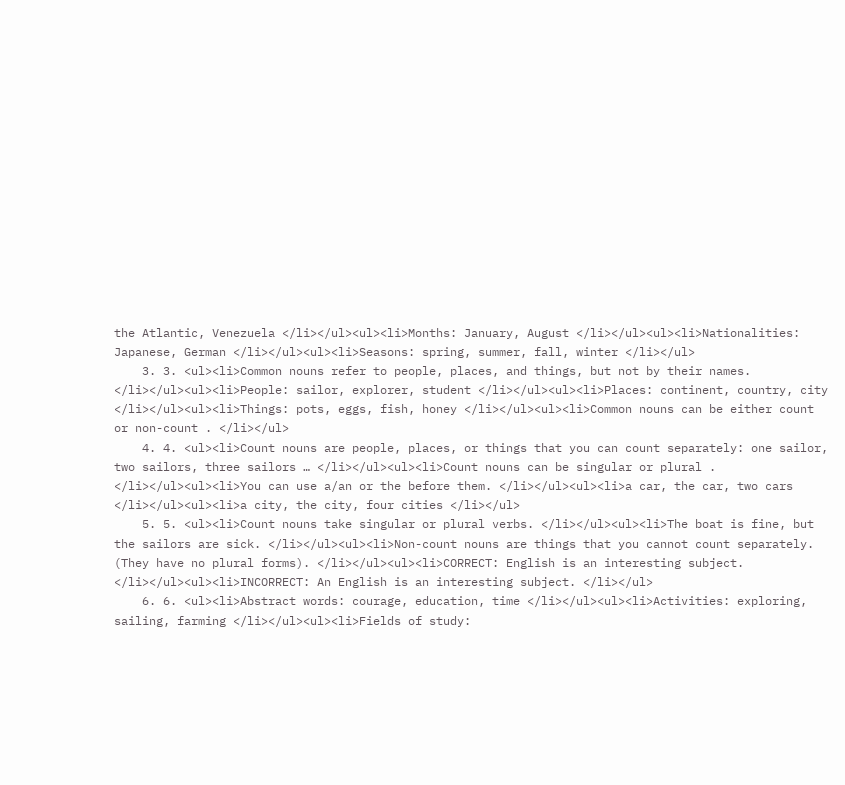the Atlantic, Venezuela </li></ul><ul><li>Months: January, August </li></ul><ul><li>Nationalities: Japanese, German </li></ul><ul><li>Seasons: spring, summer, fall, winter </li></ul>
    3. 3. <ul><li>Common nouns refer to people, places, and things, but not by their names. </li></ul><ul><li>People: sailor, explorer, student </li></ul><ul><li>Places: continent, country, city </li></ul><ul><li>Things: pots, eggs, fish, honey </li></ul><ul><li>Common nouns can be either count or non-count . </li></ul>
    4. 4. <ul><li>Count nouns are people, places, or things that you can count separately: one sailor, two sailors, three sailors … </li></ul><ul><li>Count nouns can be singular or plural . </li></ul><ul><li>You can use a/an or the before them. </li></ul><ul><li>a car, the car, two cars </li></ul><ul><li>a city, the city, four cities </li></ul>
    5. 5. <ul><li>Count nouns take singular or plural verbs. </li></ul><ul><li>The boat is fine, but the sailors are sick. </li></ul><ul><li>Non-count nouns are things that you cannot count separately. (They have no plural forms). </li></ul><ul><li>CORRECT: English is an interesting subject. </li></ul><ul><li>INCORRECT: An English is an interesting subject. </li></ul>
    6. 6. <ul><li>Abstract words: courage, education, time </li></ul><ul><li>Activities: exploring, sailing, farming </li></ul><ul><li>Fields of study: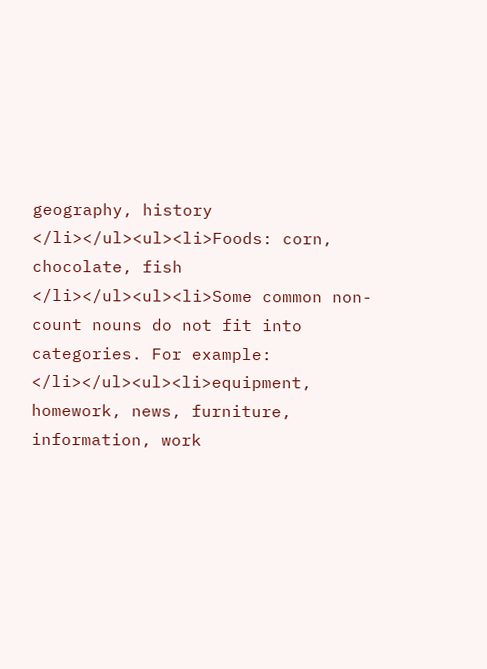geography, history </li></ul><ul><li>Foods: corn, chocolate, fish </li></ul><ul><li>Some common non-count nouns do not fit into categories. For example: </li></ul><ul><li>equipment, homework, news, furniture, information, work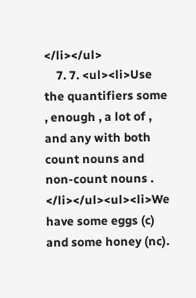</li></ul>
    7. 7. <ul><li>Use the quantifiers some , enough , a lot of , and any with both count nouns and non-count nouns . </li></ul><ul><li>We have some eggs (c) and some honey (nc).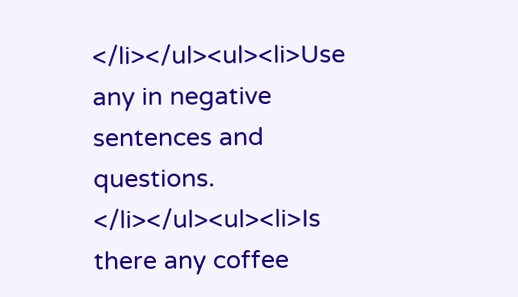</li></ul><ul><li>Use any in negative sentences and questions. </li></ul><ul><li>Is there any coffee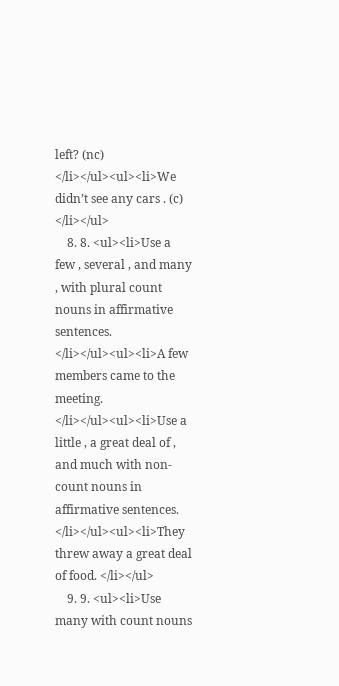left? (nc) </li></ul><ul><li>We didn’t see any cars . (c) </li></ul>
    8. 8. <ul><li>Use a few , several , and many , with plural count nouns in affirmative sentences. </li></ul><ul><li>A few members came to the meeting. </li></ul><ul><li>Use a little , a great deal of , and much with non-count nouns in affirmative sentences. </li></ul><ul><li>They threw away a great deal of food. </li></ul>
    9. 9. <ul><li>Use many with count nouns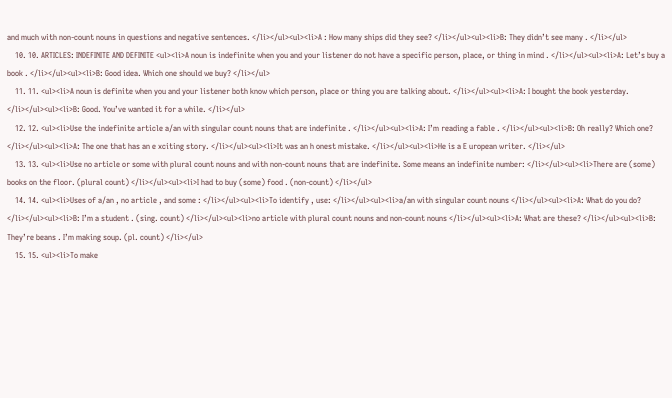and much with non-count nouns in questions and negative sentences. </li></ul><ul><li>A : How many ships did they see? </li></ul><ul><li>B: They didn’t see many . </li></ul>
    10. 10. ARTICLES: INDEFINITE AND DEFINITE <ul><li>A noun is indefinite when you and your listener do not have a specific person, place, or thing in mind . </li></ul><ul><li>A: Let’s buy a book . </li></ul><ul><li>B: Good idea. Which one should we buy? </li></ul>
    11. 11. <ul><li>A noun is definite when you and your listener both know which person, place or thing you are talking about. </li></ul><ul><li>A: I bought the book yesterday. </li></ul><ul><li>B: Good. You’ve wanted it for a while. </li></ul>
    12. 12. <ul><li>Use the indefinite article a/an with singular count nouns that are indefinite . </li></ul><ul><li>A: I’m reading a fable . </li></ul><ul><li>B: Oh really? Which one? </li></ul><ul><li>A: The one that has an e xciting story. </li></ul><ul><li>It was an h onest mistake. </li></ul><ul><li>He is a E uropean writer. </li></ul>
    13. 13. <ul><li>Use no article or some with plural count nouns and with non-count nouns that are indefinite. Some means an indefinite number: </li></ul><ul><li>There are (some) books on the floor. (plural count) </li></ul><ul><li>I had to buy (some) food . (non-count) </li></ul>
    14. 14. <ul><li>Uses of a/an , no article , and some : </li></ul><ul><li>To identify , use: </li></ul><ul><li>a/an with singular count nouns </li></ul><ul><li>A: What do you do? </li></ul><ul><li>B: I’m a student . (sing. count) </li></ul><ul><li>no article with plural count nouns and non-count nouns </li></ul><ul><li>A: What are these? </li></ul><ul><li>B: They’re beans . I’m making soup. (pl. count) </li></ul>
    15. 15. <ul><li>To make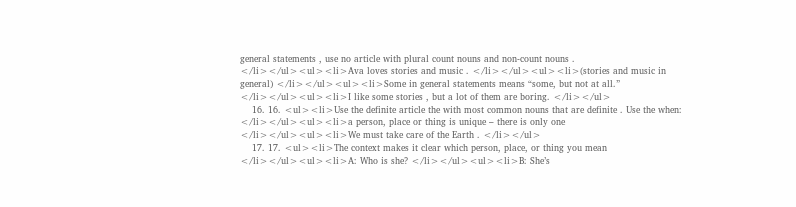general statements , use no article with plural count nouns and non-count nouns . </li></ul><ul><li>Ava loves stories and music . </li></ul><ul><li>(stories and music in general) </li></ul><ul><li>Some in general statements means “some, but not at all.” </li></ul><ul><li>I like some stories , but a lot of them are boring. </li></ul>
    16. 16. <ul><li>Use the definite article the with most common nouns that are definite . Use the when: </li></ul><ul><li>a person, place or thing is unique – there is only one </li></ul><ul><li>We must take care of the Earth . </li></ul>
    17. 17. <ul><li>The context makes it clear which person, place, or thing you mean </li></ul><ul><li>A: Who is she? </li></ul><ul><li>B: She’s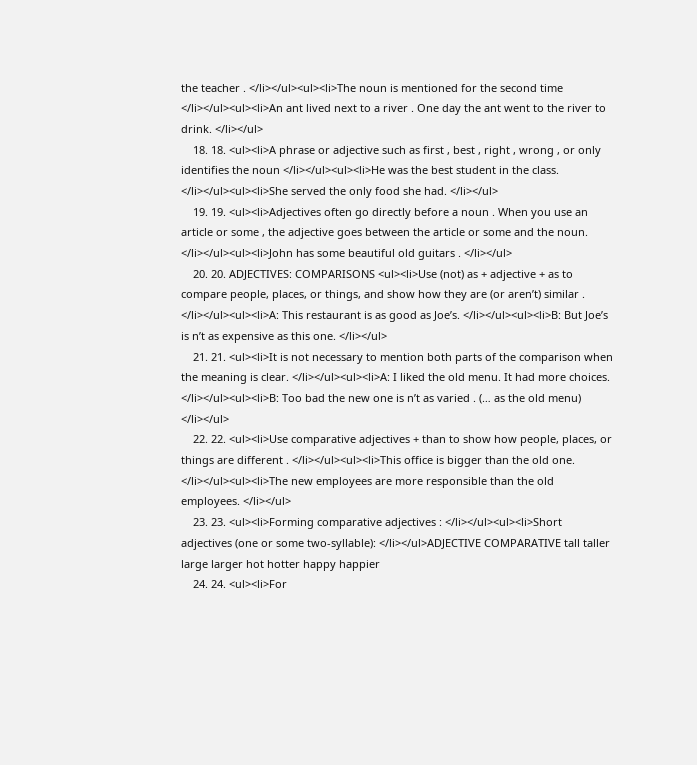the teacher . </li></ul><ul><li>The noun is mentioned for the second time </li></ul><ul><li>An ant lived next to a river . One day the ant went to the river to drink. </li></ul>
    18. 18. <ul><li>A phrase or adjective such as first , best , right , wrong , or only identifies the noun </li></ul><ul><li>He was the best student in the class. </li></ul><ul><li>She served the only food she had. </li></ul>
    19. 19. <ul><li>Adjectives often go directly before a noun . When you use an article or some , the adjective goes between the article or some and the noun. </li></ul><ul><li>John has some beautiful old guitars . </li></ul>
    20. 20. ADJECTIVES: COMPARISONS <ul><li>Use (not) as + adjective + as to compare people, places, or things, and show how they are (or aren’t) similar . </li></ul><ul><li>A: This restaurant is as good as Joe’s. </li></ul><ul><li>B: But Joe’s is n’t as expensive as this one. </li></ul>
    21. 21. <ul><li>It is not necessary to mention both parts of the comparison when the meaning is clear. </li></ul><ul><li>A: I liked the old menu. It had more choices. </li></ul><ul><li>B: Too bad the new one is n’t as varied . (… as the old menu) </li></ul>
    22. 22. <ul><li>Use comparative adjectives + than to show how people, places, or things are different . </li></ul><ul><li>This office is bigger than the old one. </li></ul><ul><li>The new employees are more responsible than the old employees. </li></ul>
    23. 23. <ul><li>Forming comparative adjectives : </li></ul><ul><li>Short adjectives (one or some two-syllable): </li></ul>ADJECTIVE COMPARATIVE tall taller large larger hot hotter happy happier
    24. 24. <ul><li>For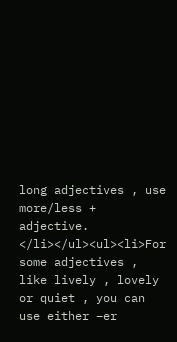long adjectives , use more/less + adjective. </li></ul><ul><li>For some adjectives , like lively , lovely or quiet , you can use either –er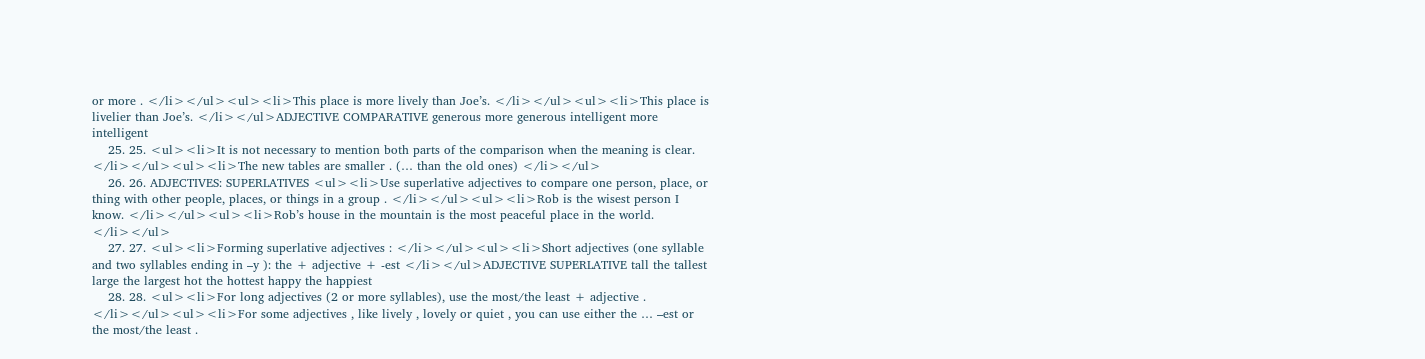or more . </li></ul><ul><li>This place is more lively than Joe’s. </li></ul><ul><li>This place is livelier than Joe’s. </li></ul>ADJECTIVE COMPARATIVE generous more generous intelligent more intelligent
    25. 25. <ul><li>It is not necessary to mention both parts of the comparison when the meaning is clear. </li></ul><ul><li>The new tables are smaller . (… than the old ones) </li></ul>
    26. 26. ADJECTIVES: SUPERLATIVES <ul><li>Use superlative adjectives to compare one person, place, or thing with other people, places, or things in a group . </li></ul><ul><li>Rob is the wisest person I know. </li></ul><ul><li>Rob’s house in the mountain is the most peaceful place in the world. </li></ul>
    27. 27. <ul><li>Forming superlative adjectives : </li></ul><ul><li>Short adjectives (one syllable and two syllables ending in –y ): the + adjective + -est </li></ul>ADJECTIVE SUPERLATIVE tall the tallest large the largest hot the hottest happy the happiest
    28. 28. <ul><li>For long adjectives (2 or more syllables), use the most/the least + adjective . </li></ul><ul><li>For some adjectives , like lively , lovely or quiet , you can use either the … –est or the most/the least .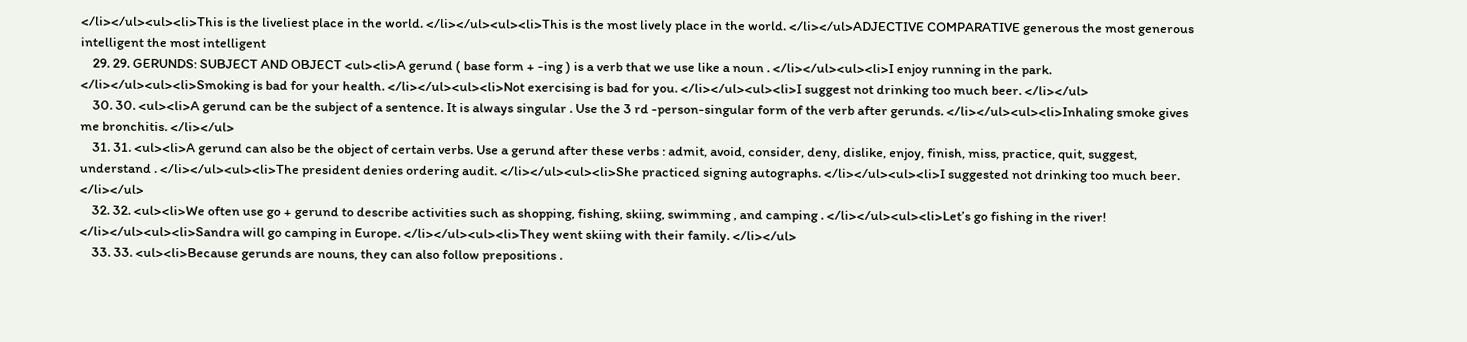</li></ul><ul><li>This is the liveliest place in the world. </li></ul><ul><li>This is the most lively place in the world. </li></ul>ADJECTIVE COMPARATIVE generous the most generous intelligent the most intelligent
    29. 29. GERUNDS: SUBJECT AND OBJECT <ul><li>A gerund ( base form + -ing ) is a verb that we use like a noun . </li></ul><ul><li>I enjoy running in the park. </li></ul><ul><li>Smoking is bad for your health. </li></ul><ul><li>Not exercising is bad for you. </li></ul><ul><li>I suggest not drinking too much beer. </li></ul>
    30. 30. <ul><li>A gerund can be the subject of a sentence. It is always singular . Use the 3 rd -person-singular form of the verb after gerunds. </li></ul><ul><li>Inhaling smoke gives me bronchitis. </li></ul>
    31. 31. <ul><li>A gerund can also be the object of certain verbs. Use a gerund after these verbs : admit, avoid, consider, deny, dislike, enjoy, finish, miss, practice, quit, suggest, understand . </li></ul><ul><li>The president denies ordering audit. </li></ul><ul><li>She practiced signing autographs. </li></ul><ul><li>I suggested not drinking too much beer. </li></ul>
    32. 32. <ul><li>We often use go + gerund to describe activities such as shopping, fishing, skiing, swimming , and camping . </li></ul><ul><li>Let’s go fishing in the river! </li></ul><ul><li>Sandra will go camping in Europe. </li></ul><ul><li>They went skiing with their family. </li></ul>
    33. 33. <ul><li>Because gerunds are nouns, they can also follow prepositions .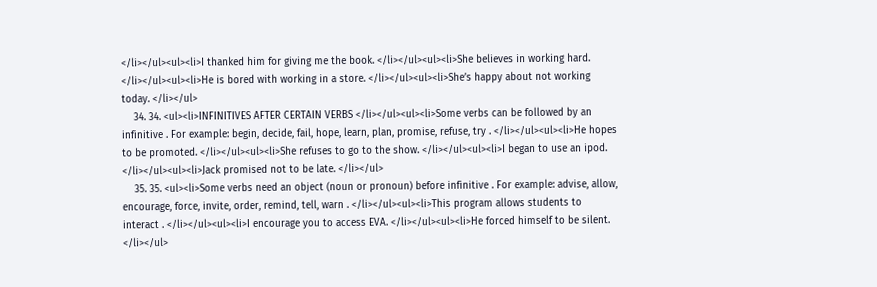</li></ul><ul><li>I thanked him for giving me the book. </li></ul><ul><li>She believes in working hard. </li></ul><ul><li>He is bored with working in a store. </li></ul><ul><li>She’s happy about not working today. </li></ul>
    34. 34. <ul><li>INFINITIVES AFTER CERTAIN VERBS </li></ul><ul><li>Some verbs can be followed by an infinitive . For example: begin, decide, fail, hope, learn, plan, promise, refuse, try . </li></ul><ul><li>He hopes to be promoted. </li></ul><ul><li>She refuses to go to the show. </li></ul><ul><li>I began to use an ipod. </li></ul><ul><li>Jack promised not to be late. </li></ul>
    35. 35. <ul><li>Some verbs need an object (noun or pronoun) before infinitive . For example: advise, allow, encourage, force, invite, order, remind, tell, warn . </li></ul><ul><li>This program allows students to interact . </li></ul><ul><li>I encourage you to access EVA. </li></ul><ul><li>He forced himself to be silent. </li></ul>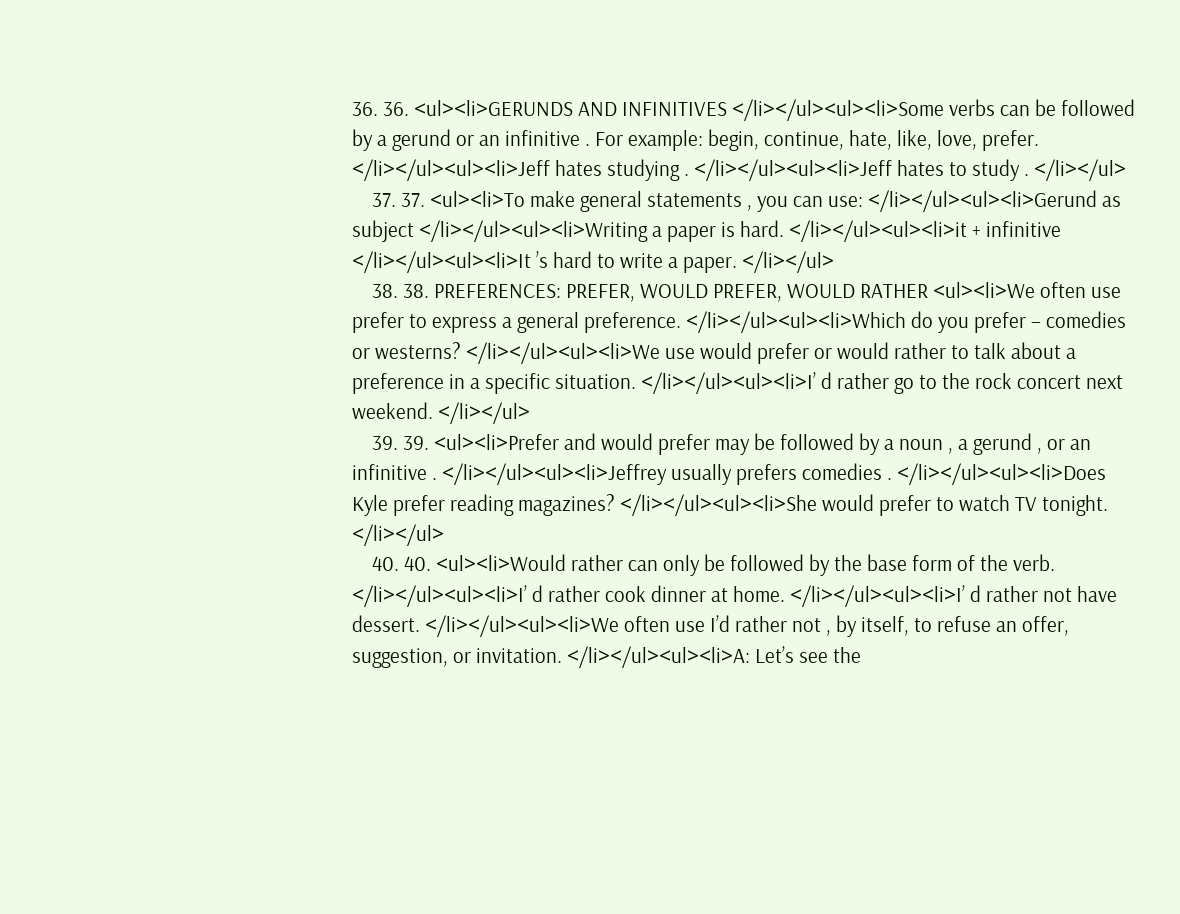36. 36. <ul><li>GERUNDS AND INFINITIVES </li></ul><ul><li>Some verbs can be followed by a gerund or an infinitive . For example: begin, continue, hate, like, love, prefer. </li></ul><ul><li>Jeff hates studying . </li></ul><ul><li>Jeff hates to study . </li></ul>
    37. 37. <ul><li>To make general statements , you can use: </li></ul><ul><li>Gerund as subject </li></ul><ul><li>Writing a paper is hard. </li></ul><ul><li>it + infinitive </li></ul><ul><li>It ’s hard to write a paper. </li></ul>
    38. 38. PREFERENCES: PREFER, WOULD PREFER, WOULD RATHER <ul><li>We often use prefer to express a general preference. </li></ul><ul><li>Which do you prefer – comedies or westerns? </li></ul><ul><li>We use would prefer or would rather to talk about a preference in a specific situation. </li></ul><ul><li>I’ d rather go to the rock concert next weekend. </li></ul>
    39. 39. <ul><li>Prefer and would prefer may be followed by a noun , a gerund , or an infinitive . </li></ul><ul><li>Jeffrey usually prefers comedies . </li></ul><ul><li>Does Kyle prefer reading magazines? </li></ul><ul><li>She would prefer to watch TV tonight. </li></ul>
    40. 40. <ul><li>Would rather can only be followed by the base form of the verb. </li></ul><ul><li>I’ d rather cook dinner at home. </li></ul><ul><li>I’ d rather not have dessert. </li></ul><ul><li>We often use I’d rather not , by itself, to refuse an offer, suggestion, or invitation. </li></ul><ul><li>A: Let’s see the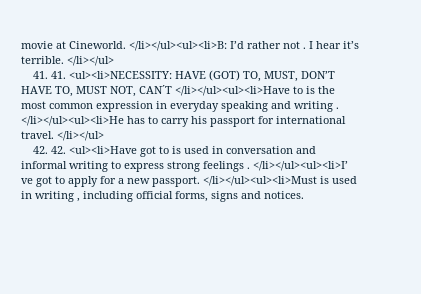movie at Cineworld. </li></ul><ul><li>B: I’d rather not . I hear it’s terrible. </li></ul>
    41. 41. <ul><li>NECESSITY: HAVE (GOT) TO, MUST, DON’T HAVE TO, MUST NOT, CAN´T </li></ul><ul><li>Have to is the most common expression in everyday speaking and writing . </li></ul><ul><li>He has to carry his passport for international travel. </li></ul>
    42. 42. <ul><li>Have got to is used in conversation and informal writing to express strong feelings . </li></ul><ul><li>I’ ve got to apply for a new passport. </li></ul><ul><li>Must is used in writing , including official forms, signs and notices.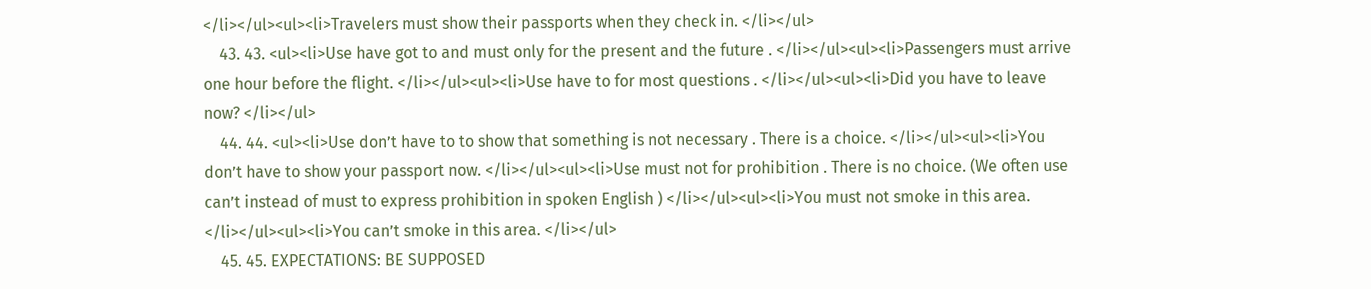</li></ul><ul><li>Travelers must show their passports when they check in. </li></ul>
    43. 43. <ul><li>Use have got to and must only for the present and the future . </li></ul><ul><li>Passengers must arrive one hour before the flight. </li></ul><ul><li>Use have to for most questions . </li></ul><ul><li>Did you have to leave now? </li></ul>
    44. 44. <ul><li>Use don’t have to to show that something is not necessary . There is a choice. </li></ul><ul><li>You don’t have to show your passport now. </li></ul><ul><li>Use must not for prohibition . There is no choice. (We often use can’t instead of must to express prohibition in spoken English ) </li></ul><ul><li>You must not smoke in this area. </li></ul><ul><li>You can’t smoke in this area. </li></ul>
    45. 45. EXPECTATIONS: BE SUPPOSED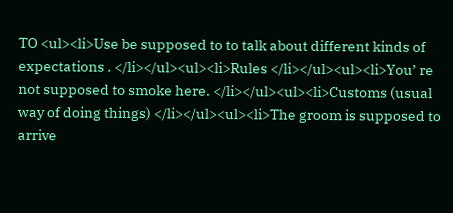TO <ul><li>Use be supposed to to talk about different kinds of expectations . </li></ul><ul><li>Rules </li></ul><ul><li>You’ re not supposed to smoke here. </li></ul><ul><li>Customs (usual way of doing things) </li></ul><ul><li>The groom is supposed to arrive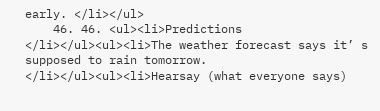early. </li></ul>
    46. 46. <ul><li>Predictions </li></ul><ul><li>The weather forecast says it’ s supposed to rain tomorrow. </li></ul><ul><li>Hearsay (what everyone says)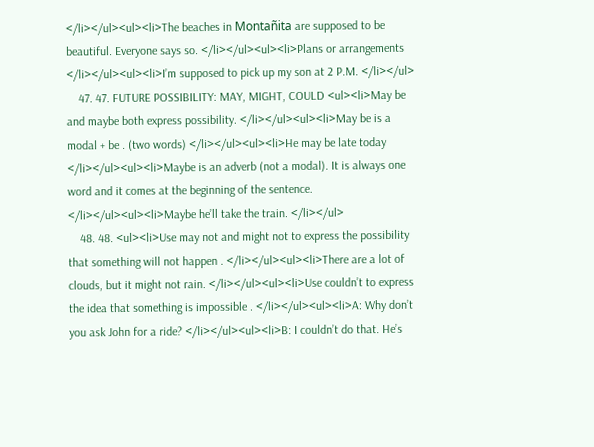</li></ul><ul><li>The beaches in Montañita are supposed to be beautiful. Everyone says so. </li></ul><ul><li>Plans or arrangements </li></ul><ul><li>I’m supposed to pick up my son at 2 P.M. </li></ul>
    47. 47. FUTURE POSSIBILITY: MAY, MIGHT, COULD <ul><li>May be and maybe both express possibility. </li></ul><ul><li>May be is a modal + be . (two words) </li></ul><ul><li>He may be late today </li></ul><ul><li>Maybe is an adverb (not a modal). It is always one word and it comes at the beginning of the sentence. </li></ul><ul><li>Maybe he’ll take the train. </li></ul>
    48. 48. <ul><li>Use may not and might not to express the possibility that something will not happen . </li></ul><ul><li>There are a lot of clouds, but it might not rain. </li></ul><ul><li>Use couldn’t to express the idea that something is impossible . </li></ul><ul><li>A: Why don’t you ask John for a ride? </li></ul><ul><li>B: I couldn’t do that. He’s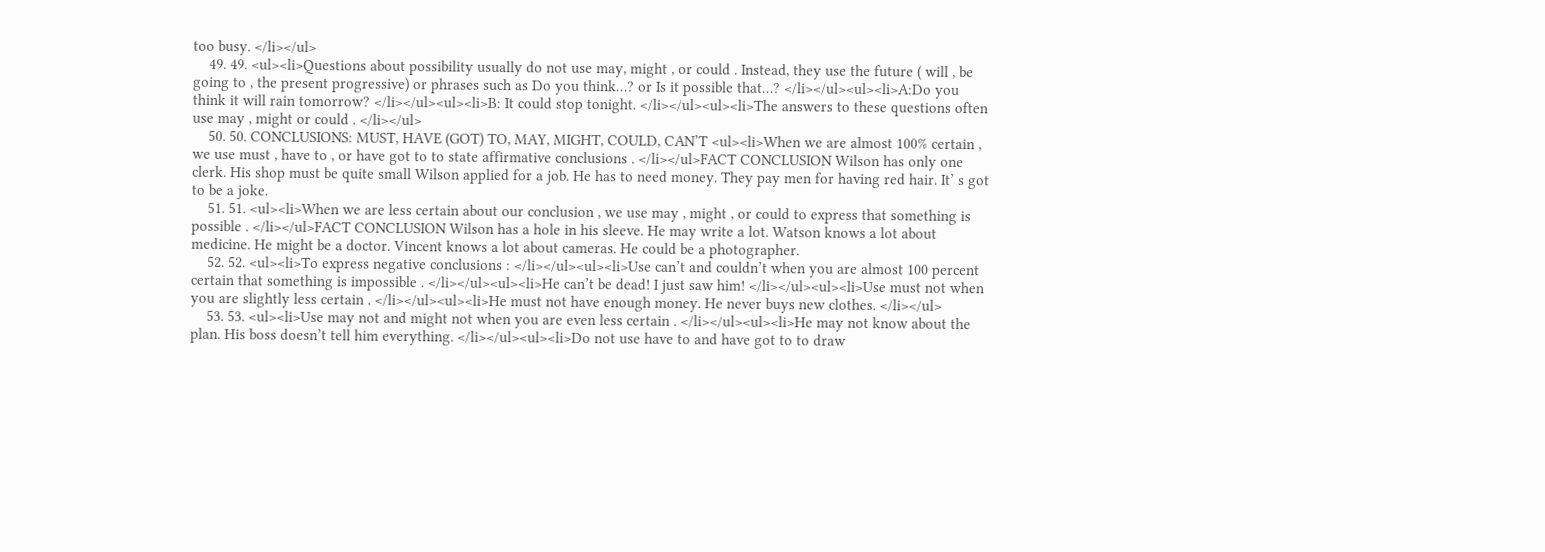too busy. </li></ul>
    49. 49. <ul><li>Questions about possibility usually do not use may, might , or could . Instead, they use the future ( will , be going to , the present progressive) or phrases such as Do you think…? or Is it possible that…? </li></ul><ul><li>A:Do you think it will rain tomorrow? </li></ul><ul><li>B: It could stop tonight. </li></ul><ul><li>The answers to these questions often use may , might or could . </li></ul>
    50. 50. CONCLUSIONS: MUST, HAVE (GOT) TO, MAY, MIGHT, COULD, CAN’T <ul><li>When we are almost 100% certain , we use must , have to , or have got to to state affirmative conclusions . </li></ul>FACT CONCLUSION Wilson has only one clerk. His shop must be quite small Wilson applied for a job. He has to need money. They pay men for having red hair. It’ s got to be a joke.
    51. 51. <ul><li>When we are less certain about our conclusion , we use may , might , or could to express that something is possible . </li></ul>FACT CONCLUSION Wilson has a hole in his sleeve. He may write a lot. Watson knows a lot about medicine. He might be a doctor. Vincent knows a lot about cameras. He could be a photographer.
    52. 52. <ul><li>To express negative conclusions : </li></ul><ul><li>Use can’t and couldn’t when you are almost 100 percent certain that something is impossible . </li></ul><ul><li>He can’t be dead! I just saw him! </li></ul><ul><li>Use must not when you are slightly less certain . </li></ul><ul><li>He must not have enough money. He never buys new clothes. </li></ul>
    53. 53. <ul><li>Use may not and might not when you are even less certain . </li></ul><ul><li>He may not know about the plan. His boss doesn’t tell him everything. </li></ul><ul><li>Do not use have to and have got to to draw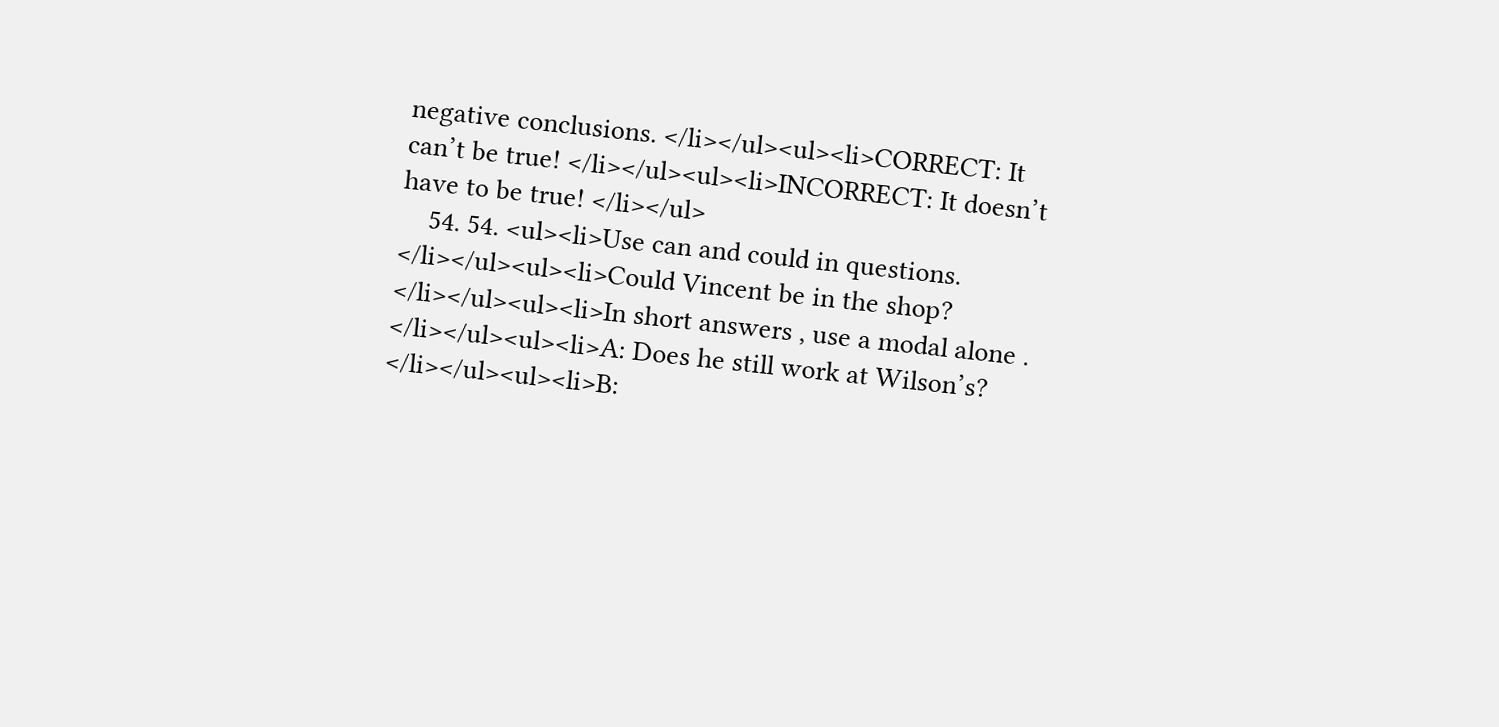negative conclusions. </li></ul><ul><li>CORRECT: It can’t be true! </li></ul><ul><li>INCORRECT: It doesn’t have to be true! </li></ul>
    54. 54. <ul><li>Use can and could in questions. </li></ul><ul><li>Could Vincent be in the shop? </li></ul><ul><li>In short answers , use a modal alone . </li></ul><ul><li>A: Does he still work at Wilson’s? </li></ul><ul><li>B: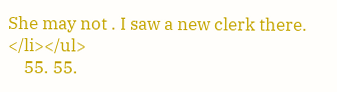She may not . I saw a new clerk there. </li></ul>
    55. 55.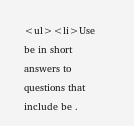<ul><li>Use be in short answers to questions that include be .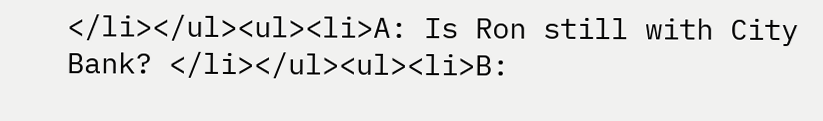</li></ul><ul><li>A: Is Ron still with City Bank? </li></ul><ul><li>B: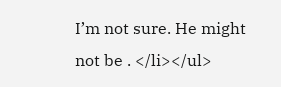I’m not sure. He might not be . </li></ul>